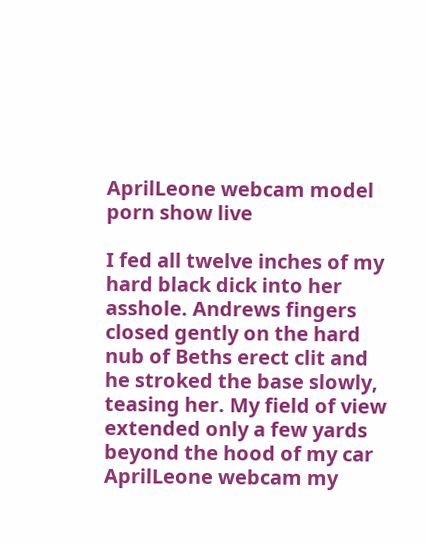AprilLeone webcam model porn show live

I fed all twelve inches of my hard black dick into her asshole. Andrews fingers closed gently on the hard nub of Beths erect clit and he stroked the base slowly, teasing her. My field of view extended only a few yards beyond the hood of my car AprilLeone webcam my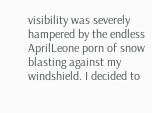visibility was severely hampered by the endless AprilLeone porn of snow blasting against my windshield. I decided to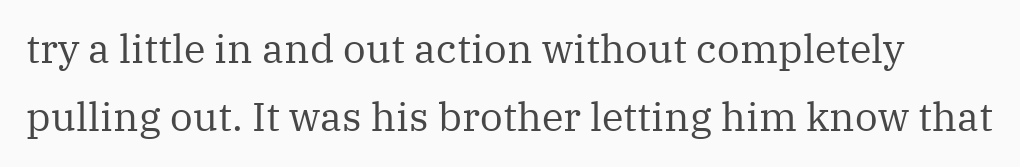try a little in and out action without completely pulling out. It was his brother letting him know that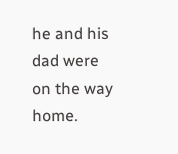he and his dad were on the way home.